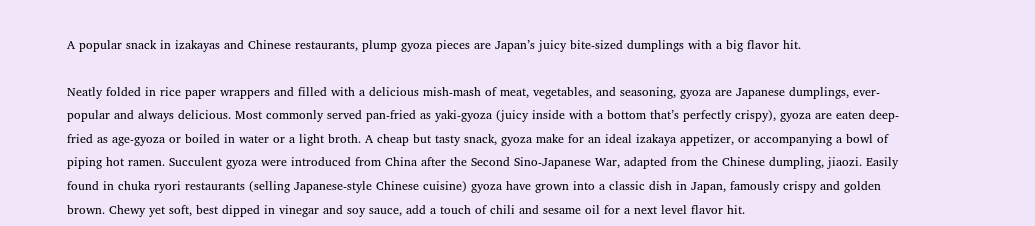A popular snack in izakayas and Chinese restaurants, plump gyoza pieces are Japan’s juicy bite-sized dumplings with a big flavor hit.

Neatly folded in rice paper wrappers and filled with a delicious mish-mash of meat, vegetables, and seasoning, gyoza are Japanese dumplings, ever-popular and always delicious. Most commonly served pan-fried as yaki-gyoza (juicy inside with a bottom that’s perfectly crispy), gyoza are eaten deep-fried as age-gyoza or boiled in water or a light broth. A cheap but tasty snack, gyoza make for an ideal izakaya appetizer, or accompanying a bowl of piping hot ramen. Succulent gyoza were introduced from China after the Second Sino-Japanese War, adapted from the Chinese dumpling, jiaozi. Easily found in chuka ryori restaurants (selling Japanese-style Chinese cuisine) gyoza have grown into a classic dish in Japan, famously crispy and golden brown. Chewy yet soft, best dipped in vinegar and soy sauce, add a touch of chili and sesame oil for a next level flavor hit.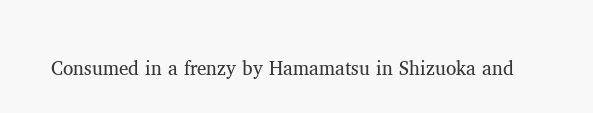Consumed in a frenzy by Hamamatsu in Shizuoka and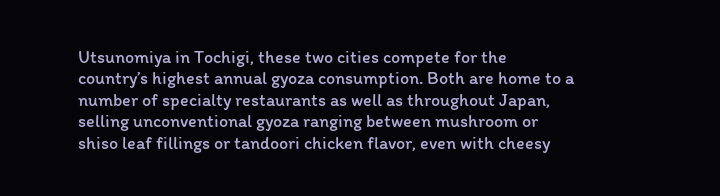Utsunomiya in Tochigi, these two cities compete for the country’s highest annual gyoza consumption. Both are home to a number of specialty restaurants as well as throughout Japan, selling unconventional gyoza ranging between mushroom or shiso leaf fillings or tandoori chicken flavor, even with cheesy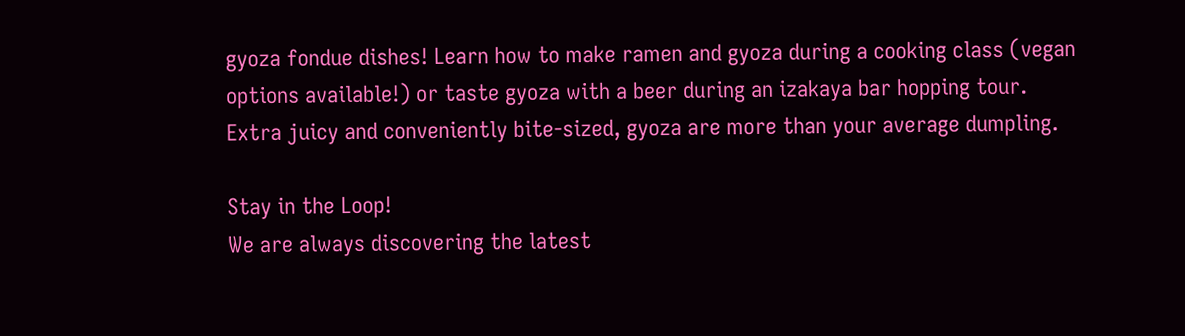gyoza fondue dishes! Learn how to make ramen and gyoza during a cooking class (vegan options available!) or taste gyoza with a beer during an izakaya bar hopping tour. Extra juicy and conveniently bite-sized, gyoza are more than your average dumpling.

Stay in the Loop!
We are always discovering the latest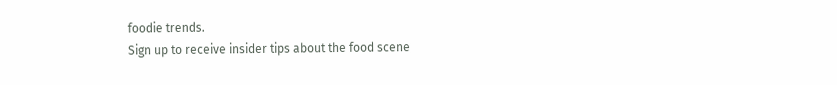foodie trends.
Sign up to receive insider tips about the food scene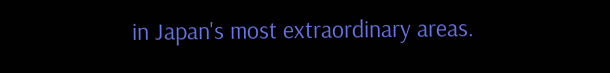in Japan's most extraordinary areas.